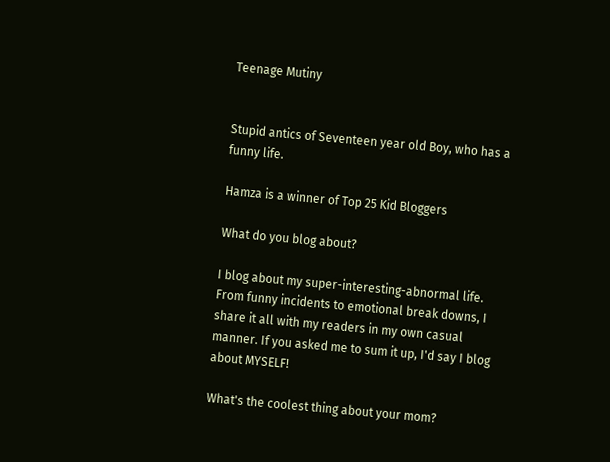Teenage Mutiny


Stupid antics of Seventeen year old Boy, who has a funny life.

Hamza is a winner of Top 25 Kid Bloggers

What do you blog about?

I blog about my super-interesting-abnormal life. From funny incidents to emotional break downs, I share it all with my readers in my own casual manner. If you asked me to sum it up, I'd say I blog about MYSELF!

What's the coolest thing about your mom?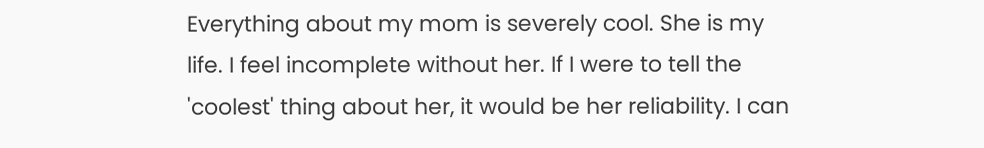Everything about my mom is severely cool. She is my life. I feel incomplete without her. If I were to tell the 'coolest' thing about her, it would be her reliability. I can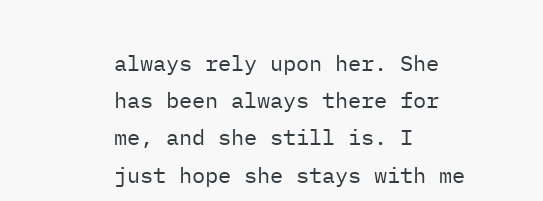always rely upon her. She has been always there for me, and she still is. I just hope she stays with me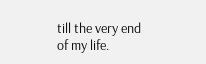till the very end of my life.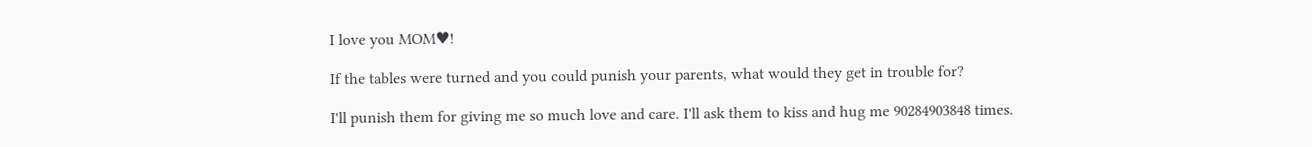I love you MOM♥!

If the tables were turned and you could punish your parents, what would they get in trouble for?

I'll punish them for giving me so much love and care. I'll ask them to kiss and hug me 90284903848 times.